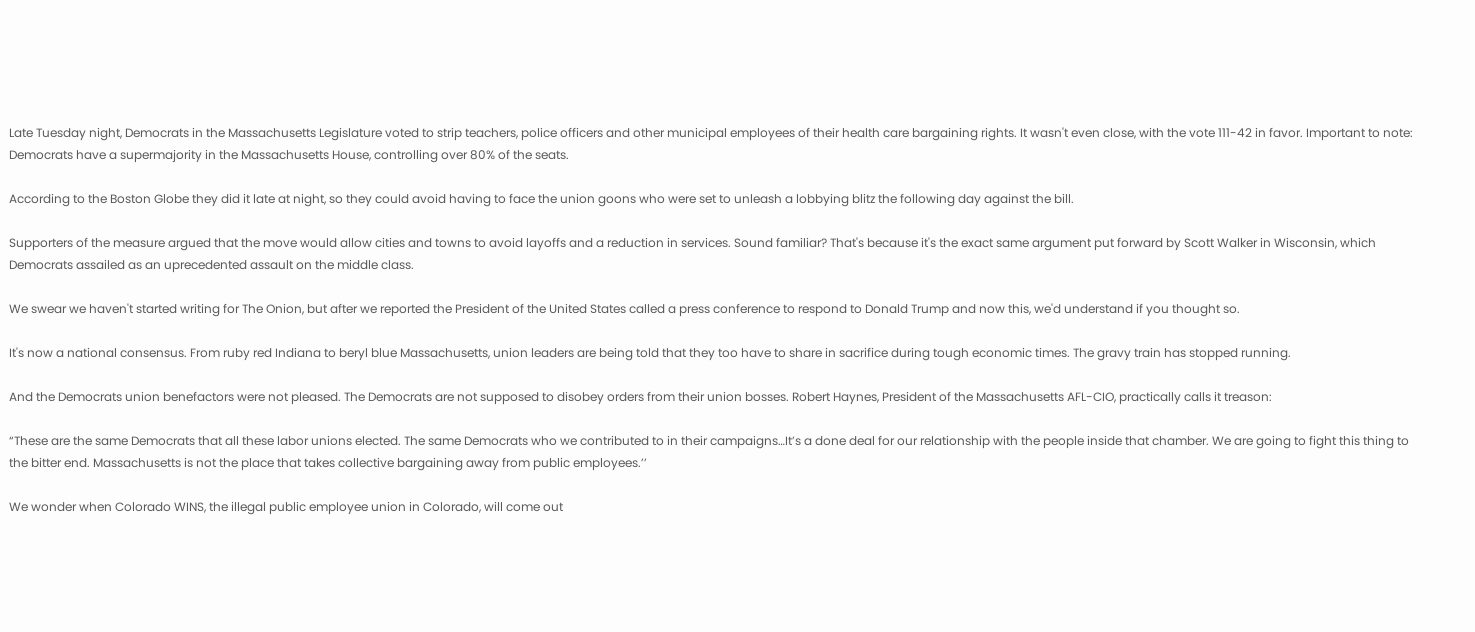Late Tuesday night, Democrats in the Massachusetts Legislature voted to strip teachers, police officers and other municipal employees of their health care bargaining rights. It wasn't even close, with the vote 111-42 in favor. Important to note: Democrats have a supermajority in the Massachusetts House, controlling over 80% of the seats.

According to the Boston Globe they did it late at night, so they could avoid having to face the union goons who were set to unleash a lobbying blitz the following day against the bill.

Supporters of the measure argued that the move would allow cities and towns to avoid layoffs and a reduction in services. Sound familiar? That's because it's the exact same argument put forward by Scott Walker in Wisconsin, which Democrats assailed as an uprecedented assault on the middle class.

We swear we haven't started writing for The Onion, but after we reported the President of the United States called a press conference to respond to Donald Trump and now this, we'd understand if you thought so.

It's now a national consensus. From ruby red Indiana to beryl blue Massachusetts, union leaders are being told that they too have to share in sacrifice during tough economic times. The gravy train has stopped running.

And the Democrats union benefactors were not pleased. The Democrats are not supposed to disobey orders from their union bosses. Robert Haynes, President of the Massachusetts AFL-CIO, practically calls it treason:

“These are the same Democrats that all these labor unions elected. The same Democrats who we contributed to in their campaigns…It’s a done deal for our relationship with the people inside that chamber. We are going to fight this thing to the bitter end. Massachusetts is not the place that takes collective bargaining away from public employees.’’

We wonder when Colorado WINS, the illegal public employee union in Colorado, will come out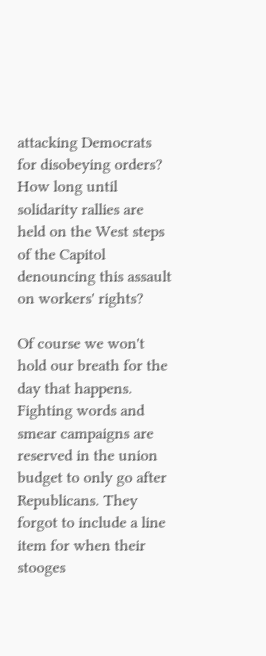attacking Democrats for disobeying orders? How long until solidarity rallies are held on the West steps of the Capitol denouncing this assault on workers' rights?

Of course we won't hold our breath for the day that happens. Fighting words and smear campaigns are reserved in the union budget to only go after Republicans. They forgot to include a line item for when their stooges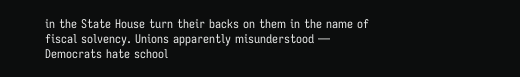in the State House turn their backs on them in the name of fiscal solvency. Unions apparently misunderstood — Democrats hate school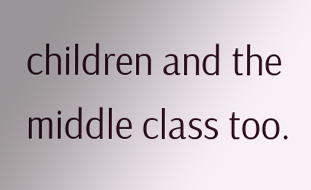children and the middle class too.